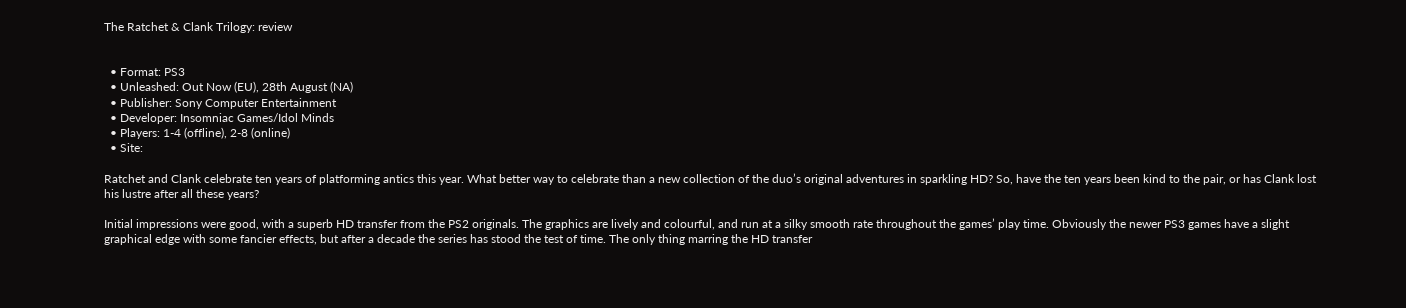The Ratchet & Clank Trilogy: review


  • Format: PS3
  • Unleashed: Out Now (EU), 28th August (NA)
  • Publisher: Sony Computer Entertainment
  • Developer: Insomniac Games/Idol Minds
  • Players: 1-4 (offline), 2-8 (online)
  • Site:

Ratchet and Clank celebrate ten years of platforming antics this year. What better way to celebrate than a new collection of the duo’s original adventures in sparkling HD? So, have the ten years been kind to the pair, or has Clank lost his lustre after all these years?

Initial impressions were good, with a superb HD transfer from the PS2 originals. The graphics are lively and colourful, and run at a silky smooth rate throughout the games’ play time. Obviously the newer PS3 games have a slight graphical edge with some fancier effects, but after a decade the series has stood the test of time. The only thing marring the HD transfer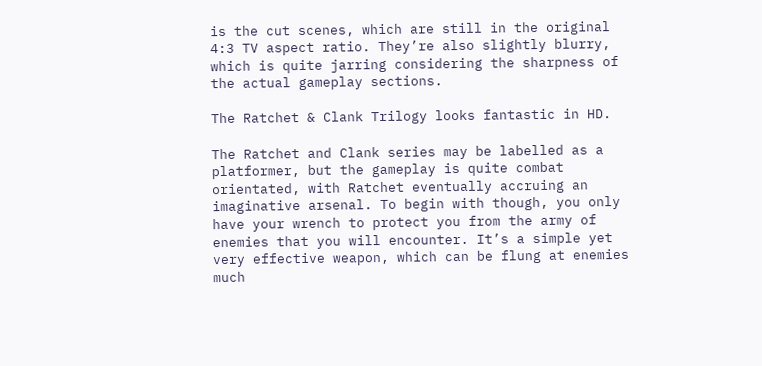is the cut scenes, which are still in the original 4:3 TV aspect ratio. They’re also slightly blurry, which is quite jarring considering the sharpness of the actual gameplay sections.

The Ratchet & Clank Trilogy looks fantastic in HD.

The Ratchet and Clank series may be labelled as a platformer, but the gameplay is quite combat orientated, with Ratchet eventually accruing an imaginative arsenal. To begin with though, you only have your wrench to protect you from the army of enemies that you will encounter. It’s a simple yet very effective weapon, which can be flung at enemies much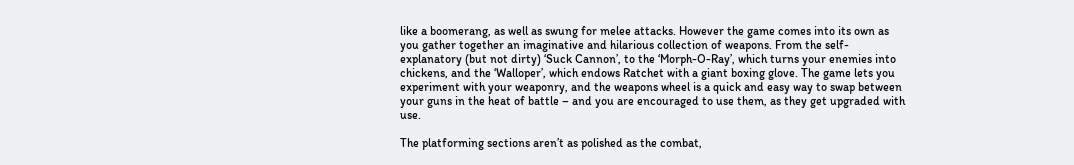like a boomerang, as well as swung for melee attacks. However the game comes into its own as you gather together an imaginative and hilarious collection of weapons. From the self-explanatory (but not dirty) ‘Suck Cannon’, to the ‘Morph-O-Ray’, which turns your enemies into chickens, and the ‘Walloper’, which endows Ratchet with a giant boxing glove. The game lets you experiment with your weaponry, and the weapons wheel is a quick and easy way to swap between your guns in the heat of battle – and you are encouraged to use them, as they get upgraded with use.

The platforming sections aren’t as polished as the combat,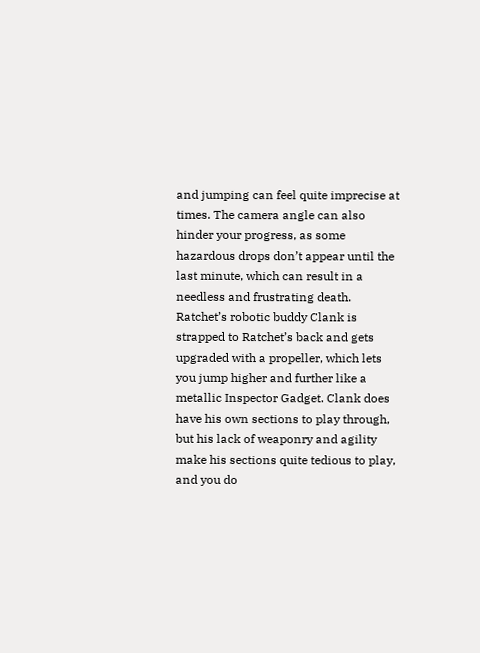and jumping can feel quite imprecise at times. The camera angle can also hinder your progress, as some hazardous drops don’t appear until the last minute, which can result in a needless and frustrating death. Ratchet’s robotic buddy Clank is strapped to Ratchet’s back and gets upgraded with a propeller, which lets you jump higher and further like a metallic Inspector Gadget. Clank does have his own sections to play through, but his lack of weaponry and agility make his sections quite tedious to play, and you do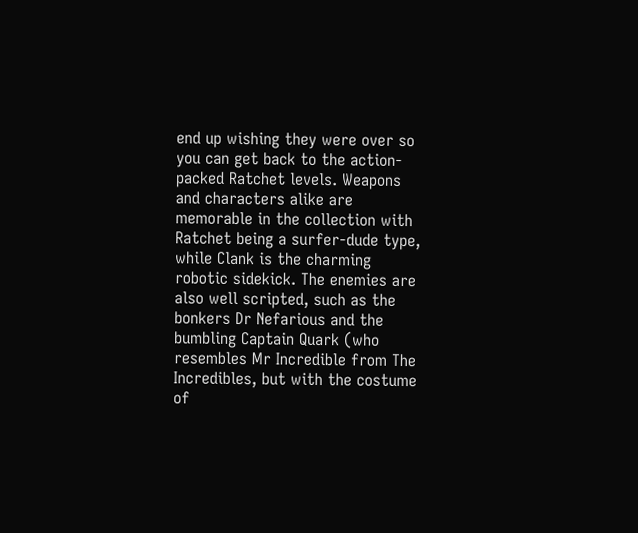end up wishing they were over so you can get back to the action-packed Ratchet levels. Weapons and characters alike are memorable in the collection with Ratchet being a surfer-dude type, while Clank is the charming robotic sidekick. The enemies are also well scripted, such as the bonkers Dr Nefarious and the bumbling Captain Quark (who resembles Mr Incredible from The Incredibles, but with the costume of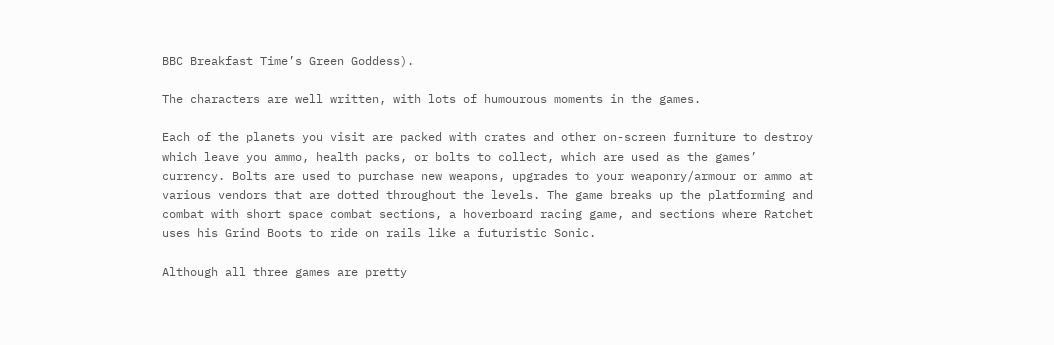BBC Breakfast Time’s Green Goddess).

The characters are well written, with lots of humourous moments in the games.

Each of the planets you visit are packed with crates and other on-screen furniture to destroy which leave you ammo, health packs, or bolts to collect, which are used as the games’ currency. Bolts are used to purchase new weapons, upgrades to your weaponry/armour or ammo at various vendors that are dotted throughout the levels. The game breaks up the platforming and combat with short space combat sections, a hoverboard racing game, and sections where Ratchet uses his Grind Boots to ride on rails like a futuristic Sonic.

Although all three games are pretty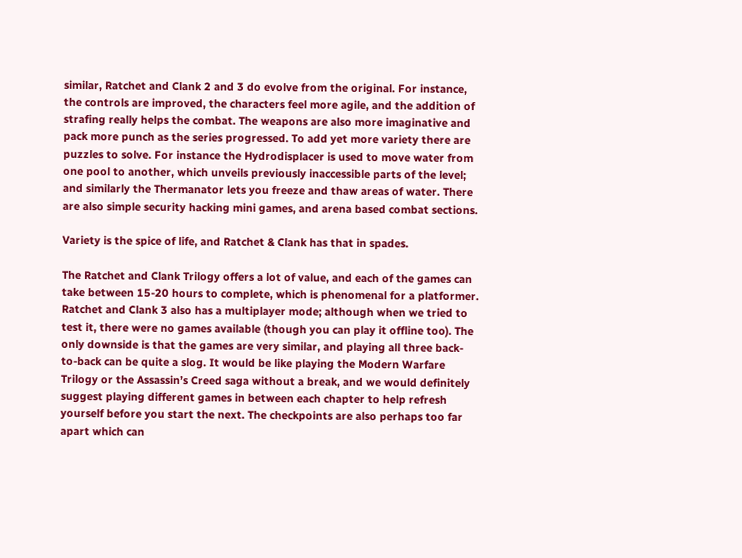similar, Ratchet and Clank 2 and 3 do evolve from the original. For instance, the controls are improved, the characters feel more agile, and the addition of strafing really helps the combat. The weapons are also more imaginative and pack more punch as the series progressed. To add yet more variety there are puzzles to solve. For instance the Hydrodisplacer is used to move water from one pool to another, which unveils previously inaccessible parts of the level; and similarly the Thermanator lets you freeze and thaw areas of water. There are also simple security hacking mini games, and arena based combat sections.

Variety is the spice of life, and Ratchet & Clank has that in spades.

The Ratchet and Clank Trilogy offers a lot of value, and each of the games can take between 15-20 hours to complete, which is phenomenal for a platformer. Ratchet and Clank 3 also has a multiplayer mode; although when we tried to test it, there were no games available (though you can play it offline too). The only downside is that the games are very similar, and playing all three back-to-back can be quite a slog. It would be like playing the Modern Warfare Trilogy or the Assassin’s Creed saga without a break, and we would definitely suggest playing different games in between each chapter to help refresh yourself before you start the next. The checkpoints are also perhaps too far apart which can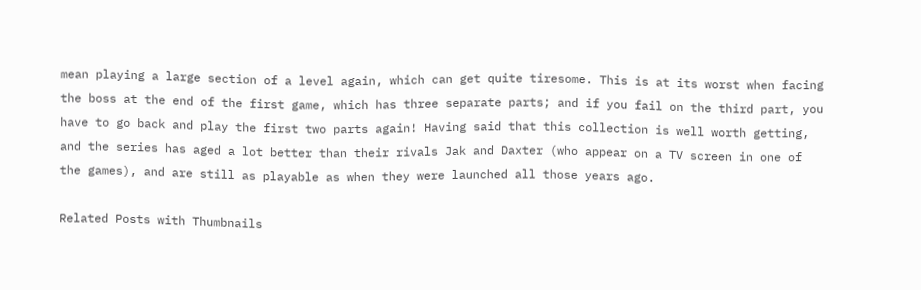mean playing a large section of a level again, which can get quite tiresome. This is at its worst when facing the boss at the end of the first game, which has three separate parts; and if you fail on the third part, you have to go back and play the first two parts again! Having said that this collection is well worth getting, and the series has aged a lot better than their rivals Jak and Daxter (who appear on a TV screen in one of the games), and are still as playable as when they were launched all those years ago.

Related Posts with Thumbnails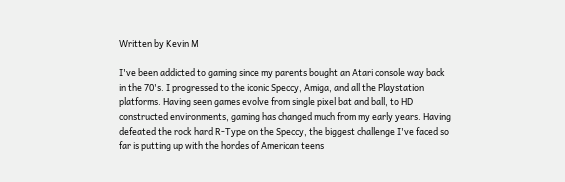Written by Kevin M

I've been addicted to gaming since my parents bought an Atari console way back in the 70's. I progressed to the iconic Speccy, Amiga, and all the Playstation platforms. Having seen games evolve from single pixel bat and ball, to HD constructed environments, gaming has changed much from my early years. Having defeated the rock hard R-Type on the Speccy, the biggest challenge I've faced so far is putting up with the hordes of American teens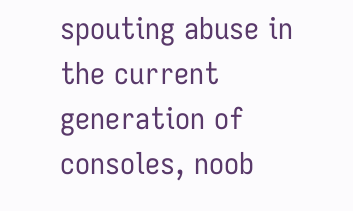spouting abuse in the current generation of consoles, noob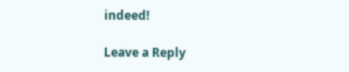indeed!

Leave a Reply